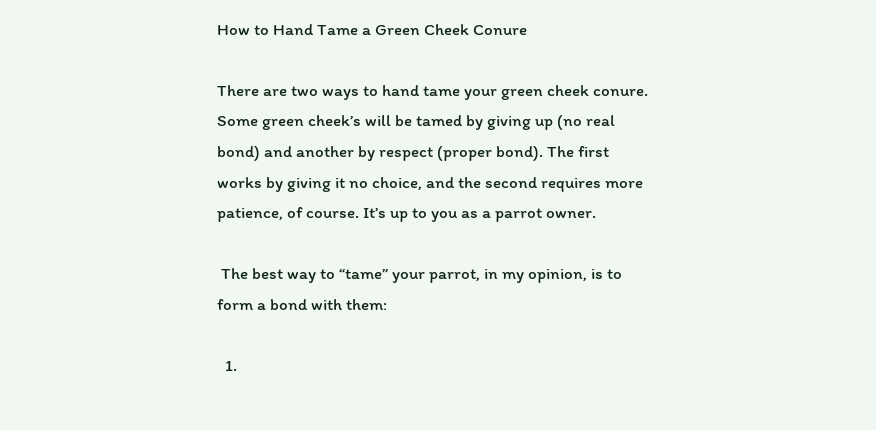How to Hand Tame a Green Cheek Conure

There are two ways to hand tame your green cheek conure. Some green cheek’s will be tamed by giving up (no real bond) and another by respect (proper bond). The first works by giving it no choice, and the second requires more patience, of course. It’s up to you as a parrot owner.

 The best way to “tame” your parrot, in my opinion, is to form a bond with them:

  1.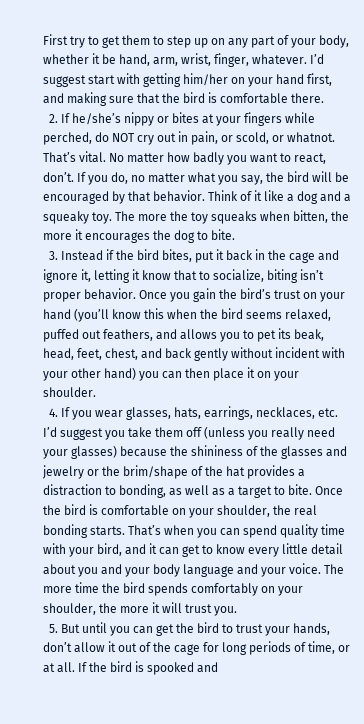First try to get them to step up on any part of your body, whether it be hand, arm, wrist, finger, whatever. I’d suggest start with getting him/her on your hand first, and making sure that the bird is comfortable there.
  2. If he/she’s nippy or bites at your fingers while perched, do NOT cry out in pain, or scold, or whatnot. That’s vital. No matter how badly you want to react, don’t. If you do, no matter what you say, the bird will be encouraged by that behavior. Think of it like a dog and a squeaky toy. The more the toy squeaks when bitten, the more it encourages the dog to bite.
  3. Instead if the bird bites, put it back in the cage and ignore it, letting it know that to socialize, biting isn’t proper behavior. Once you gain the bird’s trust on your hand (you’ll know this when the bird seems relaxed, puffed out feathers, and allows you to pet its beak, head, feet, chest, and back gently without incident with your other hand) you can then place it on your shoulder.
  4. If you wear glasses, hats, earrings, necklaces, etc. I’d suggest you take them off (unless you really need your glasses) because the shininess of the glasses and jewelry or the brim/shape of the hat provides a distraction to bonding, as well as a target to bite. Once the bird is comfortable on your shoulder, the real bonding starts. That’s when you can spend quality time with your bird, and it can get to know every little detail about you and your body language and your voice. The more time the bird spends comfortably on your shoulder, the more it will trust you.
  5. But until you can get the bird to trust your hands, don’t allow it out of the cage for long periods of time, or at all. If the bird is spooked and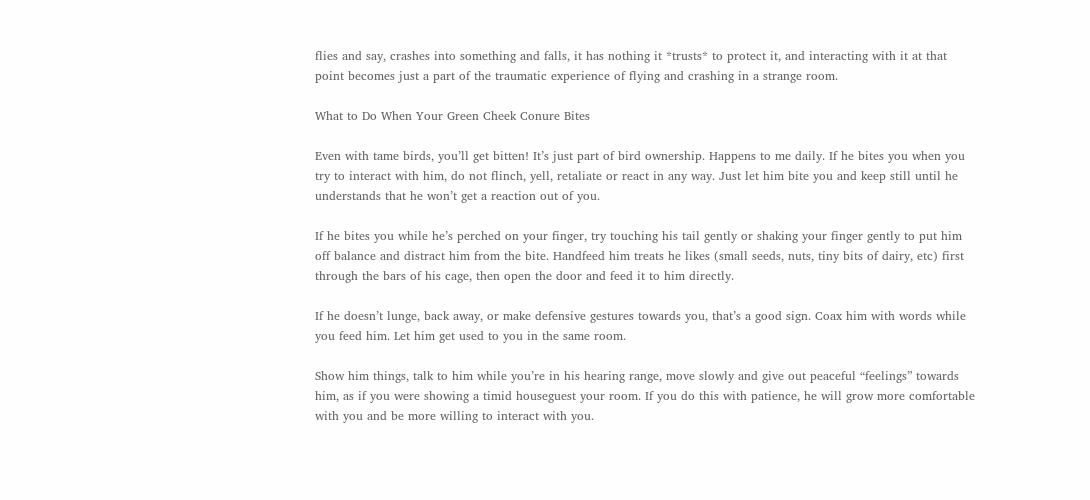flies and say, crashes into something and falls, it has nothing it *trusts* to protect it, and interacting with it at that point becomes just a part of the traumatic experience of flying and crashing in a strange room.

What to Do When Your Green Cheek Conure Bites

Even with tame birds, you’ll get bitten! It’s just part of bird ownership. Happens to me daily. If he bites you when you try to interact with him, do not flinch, yell, retaliate or react in any way. Just let him bite you and keep still until he understands that he won’t get a reaction out of you.

If he bites you while he’s perched on your finger, try touching his tail gently or shaking your finger gently to put him off balance and distract him from the bite. Handfeed him treats he likes (small seeds, nuts, tiny bits of dairy, etc) first through the bars of his cage, then open the door and feed it to him directly.

If he doesn’t lunge, back away, or make defensive gestures towards you, that’s a good sign. Coax him with words while you feed him. Let him get used to you in the same room.

Show him things, talk to him while you’re in his hearing range, move slowly and give out peaceful “feelings” towards him, as if you were showing a timid houseguest your room. If you do this with patience, he will grow more comfortable with you and be more willing to interact with you.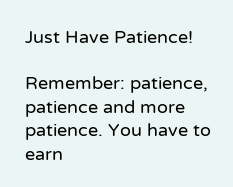Just Have Patience!

Remember: patience, patience and more patience. You have to earn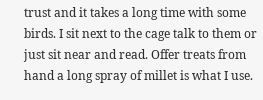trust and it takes a long time with some birds. I sit next to the cage talk to them or just sit near and read. Offer treats from hand a long spray of millet is what I use.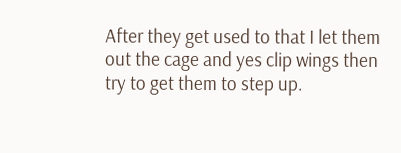After they get used to that I let them out the cage and yes clip wings then try to get them to step up.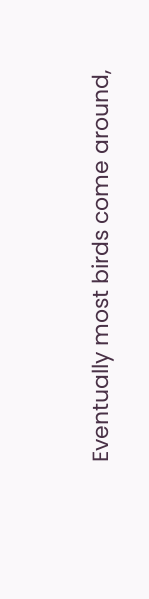Eventually most birds come around,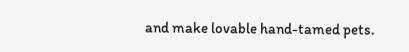and make lovable hand-tamed pets.